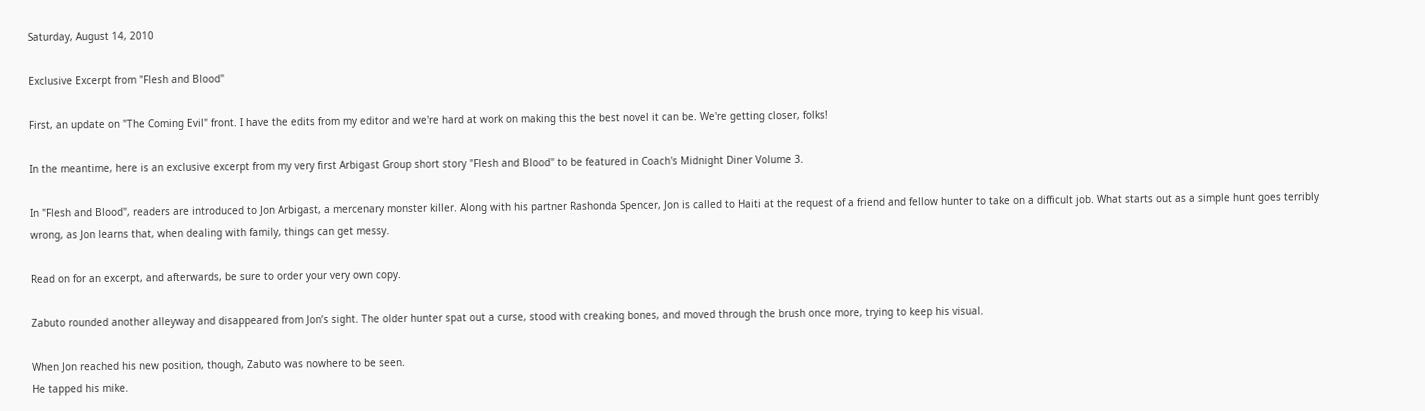Saturday, August 14, 2010

Exclusive Excerpt from "Flesh and Blood"

First, an update on "The Coming Evil" front. I have the edits from my editor and we're hard at work on making this the best novel it can be. We're getting closer, folks!

In the meantime, here is an exclusive excerpt from my very first Arbigast Group short story "Flesh and Blood" to be featured in Coach's Midnight Diner Volume 3.

In "Flesh and Blood", readers are introduced to Jon Arbigast, a mercenary monster killer. Along with his partner Rashonda Spencer, Jon is called to Haiti at the request of a friend and fellow hunter to take on a difficult job. What starts out as a simple hunt goes terribly wrong, as Jon learns that, when dealing with family, things can get messy.

Read on for an excerpt, and afterwards, be sure to order your very own copy.

Zabuto rounded another alleyway and disappeared from Jon’s sight. The older hunter spat out a curse, stood with creaking bones, and moved through the brush once more, trying to keep his visual.

When Jon reached his new position, though, Zabuto was nowhere to be seen.
He tapped his mike.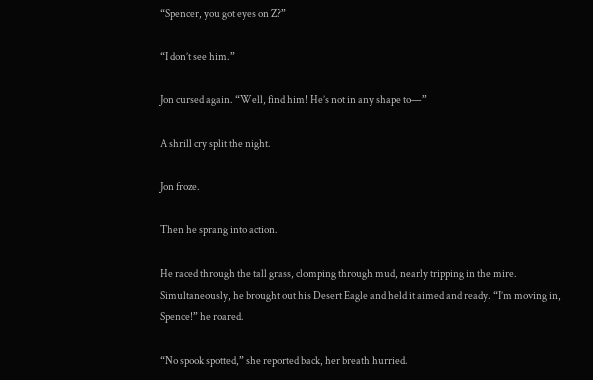“Spencer, you got eyes on Z?”

“I don’t see him.”

Jon cursed again. “Well, find him! He’s not in any shape to—”

A shrill cry split the night.

Jon froze.

Then he sprang into action.

He raced through the tall grass, clomping through mud, nearly tripping in the mire. Simultaneously, he brought out his Desert Eagle and held it aimed and ready. “I’m moving in, Spence!” he roared.

“No spook spotted,” she reported back, her breath hurried.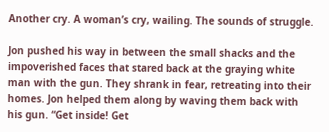Another cry. A woman’s cry, wailing. The sounds of struggle.

Jon pushed his way in between the small shacks and the impoverished faces that stared back at the graying white man with the gun. They shrank in fear, retreating into their homes. Jon helped them along by waving them back with his gun. “Get inside! Get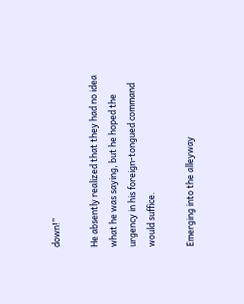down!”

He absently realized that they had no idea what he was saying, but he hoped the urgency in his foreign-tongued command would suffice.

Emerging into the alleyway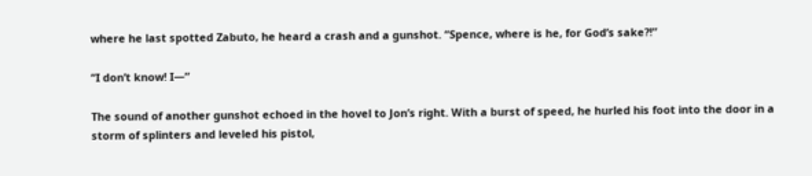where he last spotted Zabuto, he heard a crash and a gunshot. “Spence, where is he, for God’s sake?!”

“I don’t know! I—”

The sound of another gunshot echoed in the hovel to Jon’s right. With a burst of speed, he hurled his foot into the door in a storm of splinters and leveled his pistol,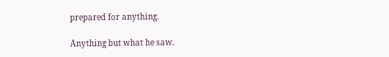prepared for anything.

Anything but what he saw.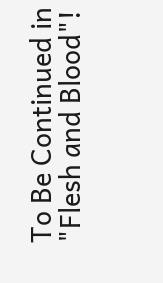To Be Continued in "Flesh and Blood"!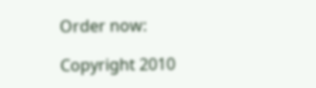Order now:

Copyright 2010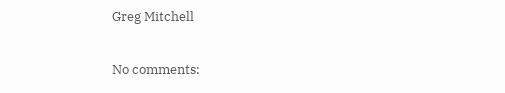Greg Mitchell

No comments: